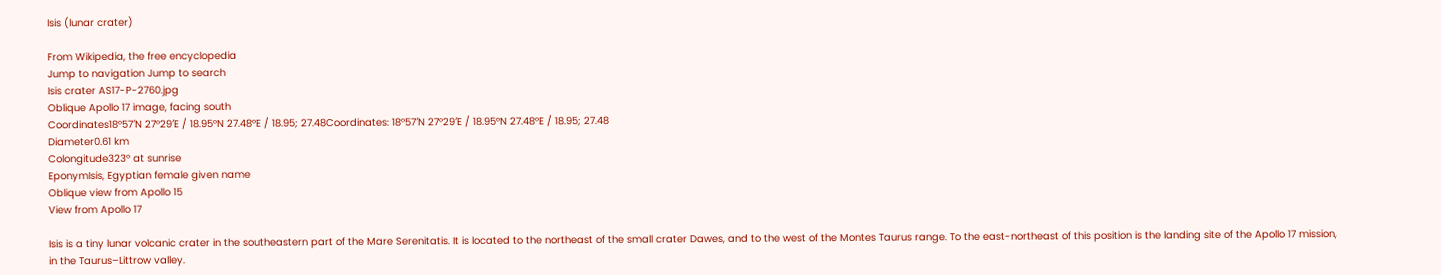Isis (lunar crater)

From Wikipedia, the free encyclopedia
Jump to navigation Jump to search
Isis crater AS17-P-2760.jpg
Oblique Apollo 17 image, facing south
Coordinates18°57′N 27°29′E / 18.95°N 27.48°E / 18.95; 27.48Coordinates: 18°57′N 27°29′E / 18.95°N 27.48°E / 18.95; 27.48
Diameter0.61 km
Colongitude323° at sunrise
EponymIsis, Egyptian female given name
Oblique view from Apollo 15
View from Apollo 17

Isis is a tiny lunar volcanic crater in the southeastern part of the Mare Serenitatis. It is located to the northeast of the small crater Dawes, and to the west of the Montes Taurus range. To the east-northeast of this position is the landing site of the Apollo 17 mission, in the Taurus–Littrow valley.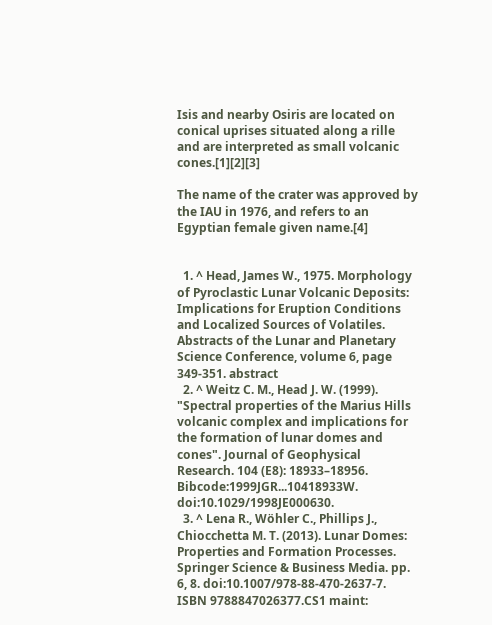Isis and nearby Osiris are located on conical uprises situated along a rille and are interpreted as small volcanic cones.[1][2][3]

The name of the crater was approved by the IAU in 1976, and refers to an Egyptian female given name.[4]


  1. ^ Head, James W., 1975. Morphology of Pyroclastic Lunar Volcanic Deposits: Implications for Eruption Conditions and Localized Sources of Volatiles. Abstracts of the Lunar and Planetary Science Conference, volume 6, page 349-351. abstract
  2. ^ Weitz C. M., Head J. W. (1999). "Spectral properties of the Marius Hills volcanic complex and implications for the formation of lunar domes and cones". Journal of Geophysical Research. 104 (E8): 18933–18956. Bibcode:1999JGR...10418933W. doi:10.1029/1998JE000630.
  3. ^ Lena R., Wöhler C., Phillips J., Chiocchetta M. T. (2013). Lunar Domes: Properties and Formation Processes. Springer Science & Business Media. pp. 6, 8. doi:10.1007/978-88-470-2637-7. ISBN 9788847026377.CS1 maint: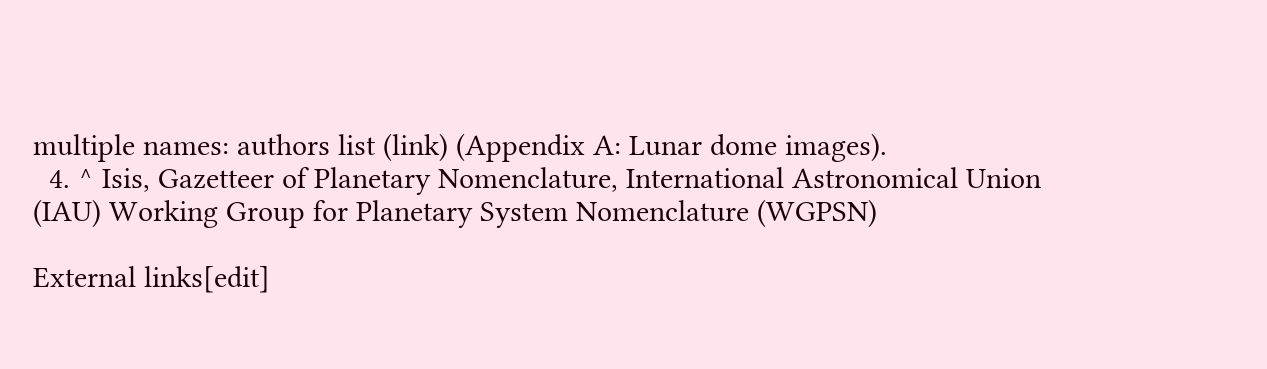multiple names: authors list (link) (Appendix A: Lunar dome images).
  4. ^ Isis, Gazetteer of Planetary Nomenclature, International Astronomical Union (IAU) Working Group for Planetary System Nomenclature (WGPSN)

External links[edit]